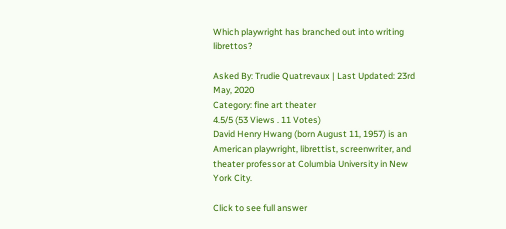Which playwright has branched out into writing librettos?

Asked By: Trudie Quatrevaux | Last Updated: 23rd May, 2020
Category: fine art theater
4.5/5 (53 Views . 11 Votes)
David Henry Hwang (born August 11, 1957) is an American playwright, librettist, screenwriter, and theater professor at Columbia University in New York City.

Click to see full answer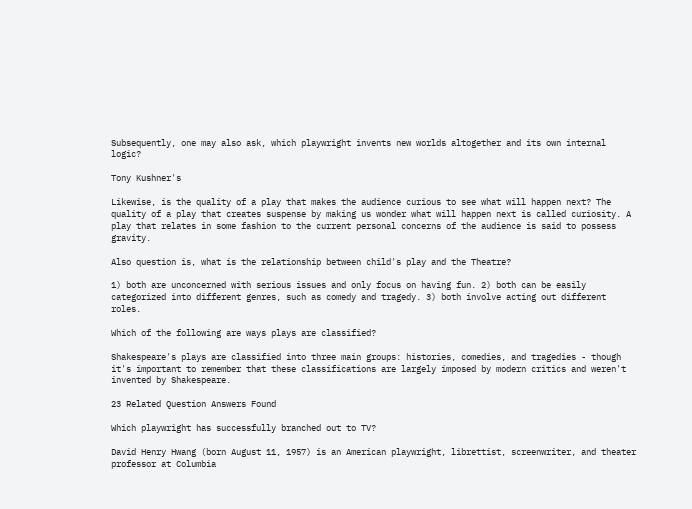Subsequently, one may also ask, which playwright invents new worlds altogether and its own internal logic?

Tony Kushner's

Likewise, is the quality of a play that makes the audience curious to see what will happen next? The quality of a play that creates suspense by making us wonder what will happen next is called curiosity. A play that relates in some fashion to the current personal concerns of the audience is said to possess gravity.

Also question is, what is the relationship between child's play and the Theatre?

1) both are unconcerned with serious issues and only focus on having fun. 2) both can be easily categorized into different genres, such as comedy and tragedy. 3) both involve acting out different roles.

Which of the following are ways plays are classified?

Shakespeare's plays are classified into three main groups: histories, comedies, and tragedies - though it's important to remember that these classifications are largely imposed by modern critics and weren't invented by Shakespeare.

23 Related Question Answers Found

Which playwright has successfully branched out to TV?

David Henry Hwang (born August 11, 1957) is an American playwright, librettist, screenwriter, and theater professor at Columbia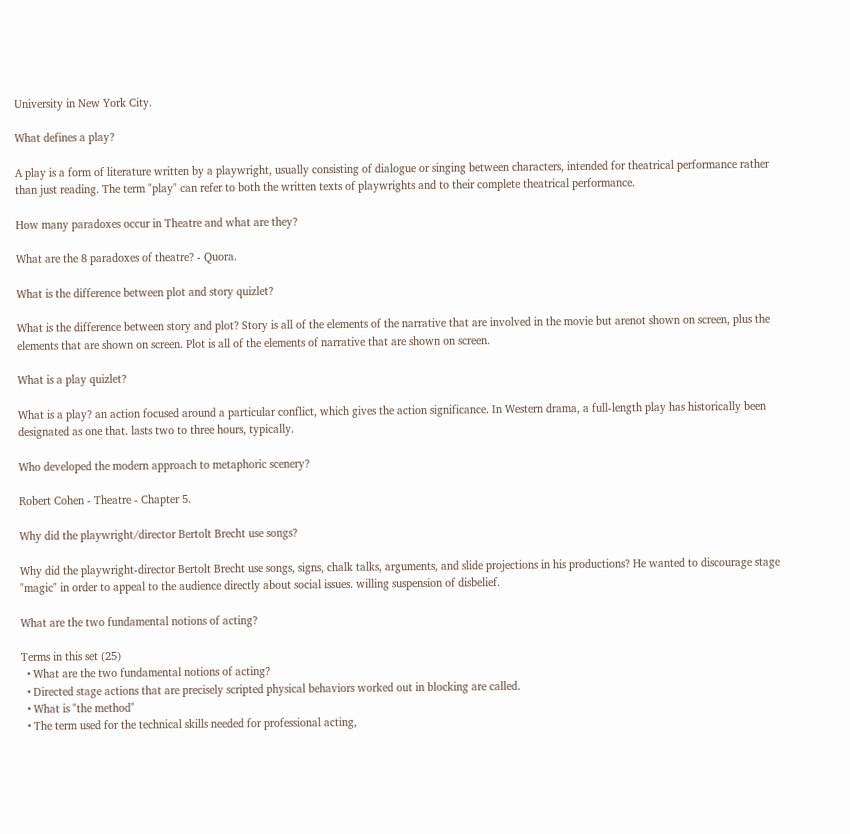University in New York City.

What defines a play?

A play is a form of literature written by a playwright, usually consisting of dialogue or singing between characters, intended for theatrical performance rather than just reading. The term "play" can refer to both the written texts of playwrights and to their complete theatrical performance.

How many paradoxes occur in Theatre and what are they?

What are the 8 paradoxes of theatre? - Quora.

What is the difference between plot and story quizlet?

What is the difference between story and plot? Story is all of the elements of the narrative that are involved in the movie but arenot shown on screen, plus the elements that are shown on screen. Plot is all of the elements of narrative that are shown on screen.

What is a play quizlet?

What is a play? an action focused around a particular conflict, which gives the action significance. In Western drama, a full-length play has historically been designated as one that. lasts two to three hours, typically.

Who developed the modern approach to metaphoric scenery?

Robert Cohen - Theatre - Chapter 5.

Why did the playwright/director Bertolt Brecht use songs?

Why did the playwright-director Bertolt Brecht use songs, signs, chalk talks, arguments, and slide projections in his productions? He wanted to discourage stage "magic" in order to appeal to the audience directly about social issues. willing suspension of disbelief.

What are the two fundamental notions of acting?

Terms in this set (25)
  • What are the two fundamental notions of acting?
  • Directed stage actions that are precisely scripted physical behaviors worked out in blocking are called.
  • What is "the method"
  • The term used for the technical skills needed for professional acting,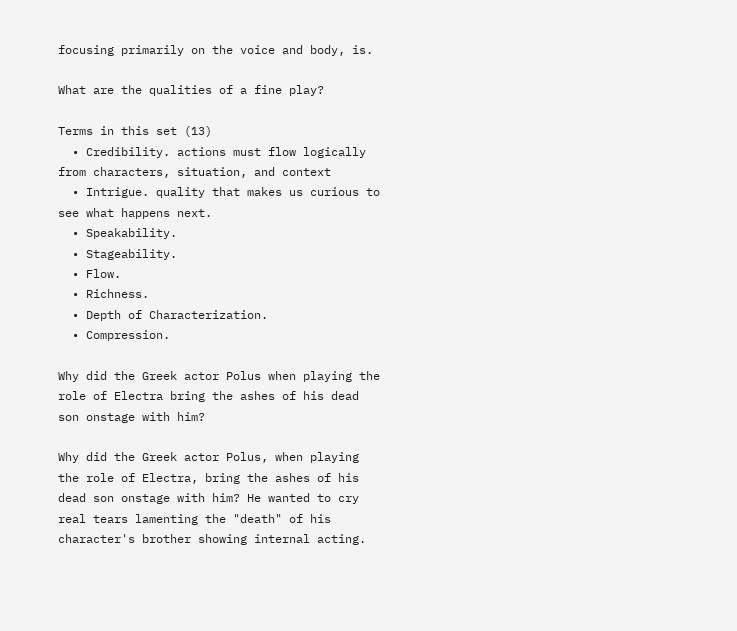focusing primarily on the voice and body, is.

What are the qualities of a fine play?

Terms in this set (13)
  • Credibility. actions must flow logically from characters, situation, and context
  • Intrigue. quality that makes us curious to see what happens next.
  • Speakability.
  • Stageability.
  • Flow.
  • Richness.
  • Depth of Characterization.
  • Compression.

Why did the Greek actor Polus when playing the role of Electra bring the ashes of his dead son onstage with him?

Why did the Greek actor Polus, when playing the role of Electra, bring the ashes of his dead son onstage with him? He wanted to cry real tears lamenting the "death" of his character's brother showing internal acting.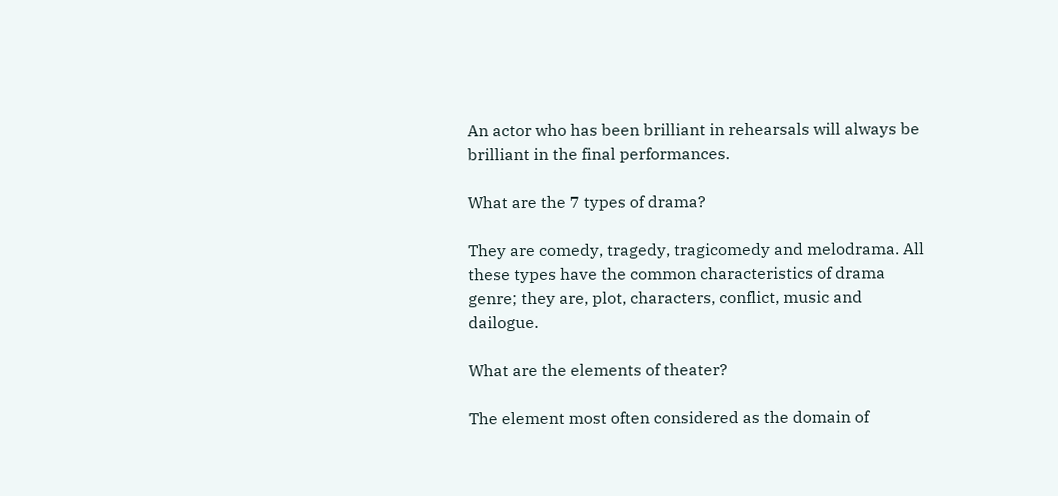An actor who has been brilliant in rehearsals will always be brilliant in the final performances.

What are the 7 types of drama?

They are comedy, tragedy, tragicomedy and melodrama. All these types have the common characteristics of drama genre; they are, plot, characters, conflict, music and dailogue.

What are the elements of theater?

The element most often considered as the domain of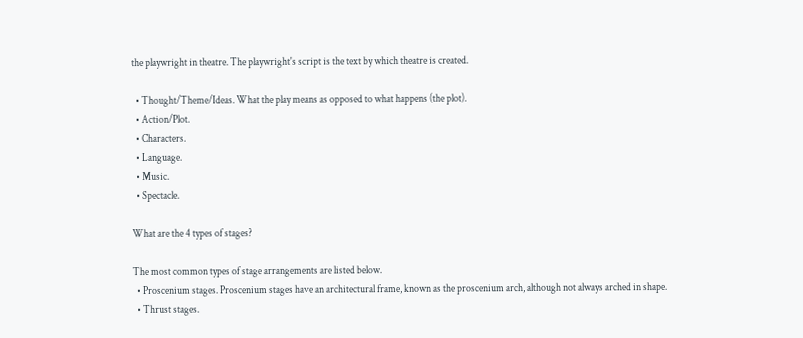the playwright in theatre. The playwright's script is the text by which theatre is created.

  • Thought/Theme/Ideas. What the play means as opposed to what happens (the plot).
  • Action/Plot.
  • Characters.
  • Language.
  • Music.
  • Spectacle.

What are the 4 types of stages?

The most common types of stage arrangements are listed below.
  • Proscenium stages. Proscenium stages have an architectural frame, known as the proscenium arch, although not always arched in shape.
  • Thrust stages.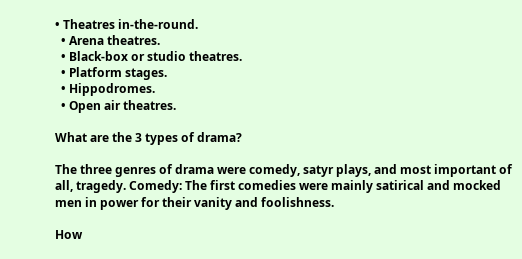• Theatres in-the-round.
  • Arena theatres.
  • Black-box or studio theatres.
  • Platform stages.
  • Hippodromes.
  • Open air theatres.

What are the 3 types of drama?

The three genres of drama were comedy, satyr plays, and most important of all, tragedy. Comedy: The first comedies were mainly satirical and mocked men in power for their vanity and foolishness.

How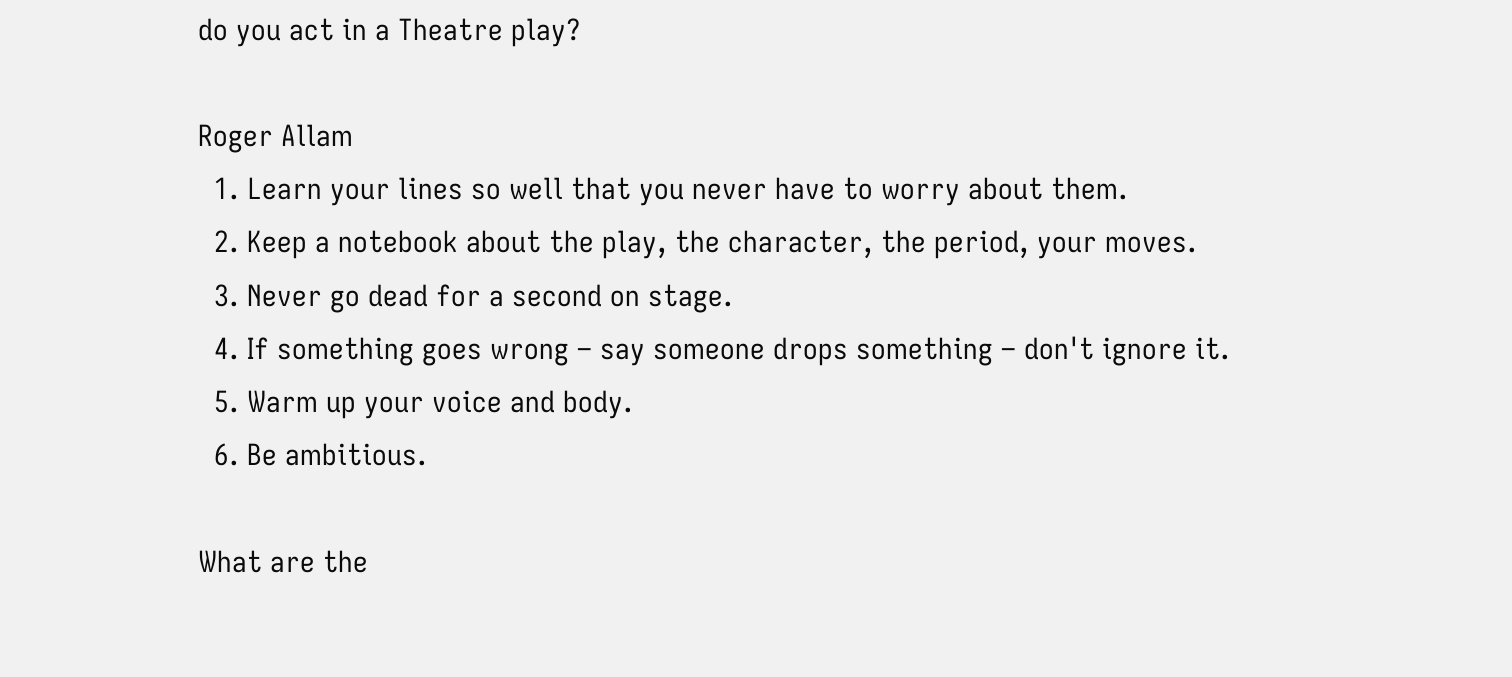do you act in a Theatre play?

Roger Allam
  1. Learn your lines so well that you never have to worry about them.
  2. Keep a notebook about the play, the character, the period, your moves.
  3. Never go dead for a second on stage.
  4. If something goes wrong – say someone drops something – don't ignore it.
  5. Warm up your voice and body.
  6. Be ambitious.

What are the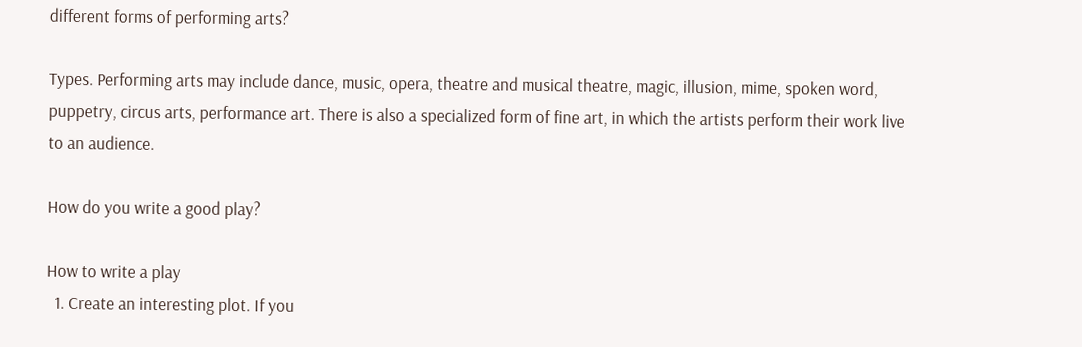different forms of performing arts?

Types. Performing arts may include dance, music, opera, theatre and musical theatre, magic, illusion, mime, spoken word, puppetry, circus arts, performance art. There is also a specialized form of fine art, in which the artists perform their work live to an audience.

How do you write a good play?

How to write a play
  1. Create an interesting plot. If you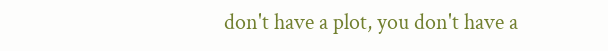don't have a plot, you don't have a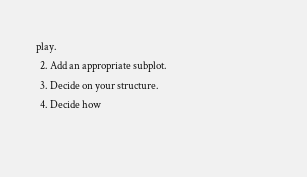play.
  2. Add an appropriate subplot.
  3. Decide on your structure.
  4. Decide how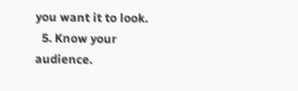you want it to look.
  5. Know your audience.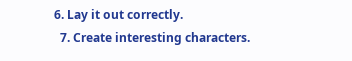6. Lay it out correctly.
  7. Create interesting characters.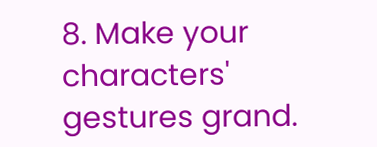8. Make your characters' gestures grand.